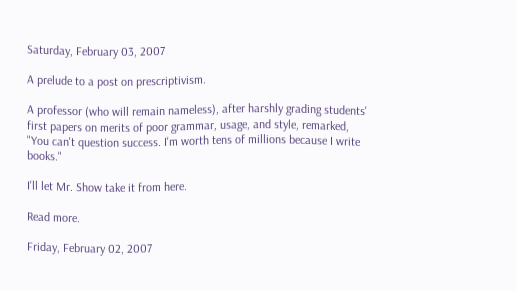Saturday, February 03, 2007

A prelude to a post on prescriptivism.

A professor (who will remain nameless), after harshly grading students' first papers on merits of poor grammar, usage, and style, remarked, "You can't question success. I'm worth tens of millions because I write books."

I'll let Mr. Show take it from here.

Read more.

Friday, February 02, 2007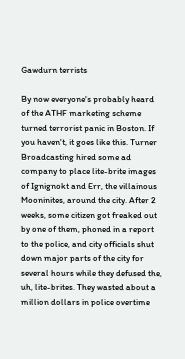Gawdurn terrists

By now everyone's probably heard of the ATHF marketing scheme turned terrorist panic in Boston. If you haven't, it goes like this. Turner Broadcasting hired some ad company to place lite-brite images of Ignignokt and Err, the villainous Mooninites, around the city. After 2 weeks, some citizen got freaked out by one of them, phoned in a report to the police, and city officials shut down major parts of the city for several hours while they defused the, uh, lite-brites. They wasted about a million dollars in police overtime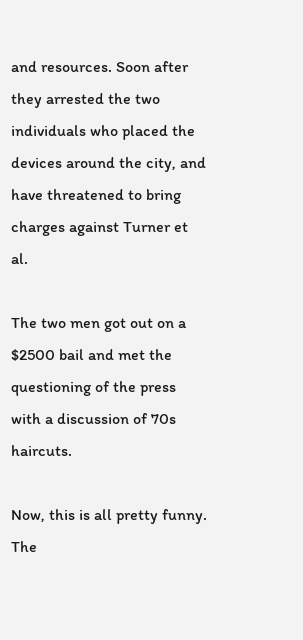and resources. Soon after they arrested the two individuals who placed the devices around the city, and have threatened to bring charges against Turner et al.

The two men got out on a $2500 bail and met the questioning of the press with a discussion of 70s haircuts.

Now, this is all pretty funny. The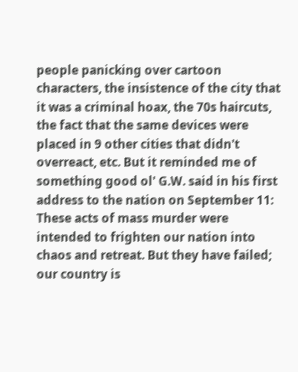people panicking over cartoon characters, the insistence of the city that it was a criminal hoax, the 70s haircuts, the fact that the same devices were placed in 9 other cities that didn't overreact, etc. But it reminded me of something good ol' G.W. said in his first address to the nation on September 11:
These acts of mass murder were intended to frighten our nation into chaos and retreat. But they have failed; our country is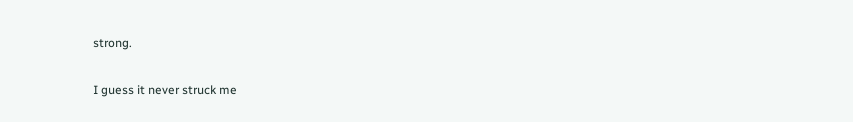strong.

I guess it never struck me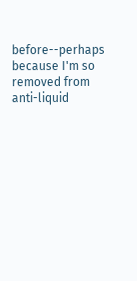before--perhaps because I'm so removed from anti-liquid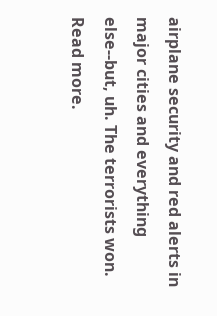airplane security and red alerts in major cities and everything else--but, uh. The terrorists won. Read more.